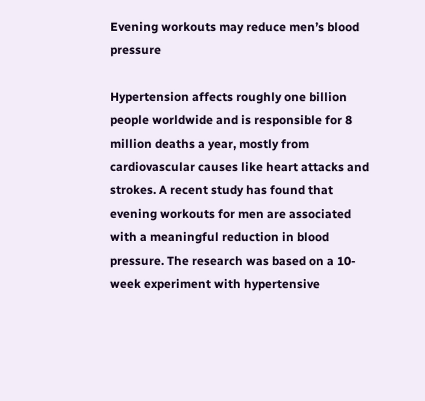Evening workouts may reduce men’s blood pressure

Hypertension affects roughly one billion people worldwide and is responsible for 8 million deaths a year, mostly from cardiovascular causes like heart attacks and strokes. A recent study has found that evening workouts for men are associated with a meaningful reduction in blood pressure. The research was based on a 10-week experiment with hypertensive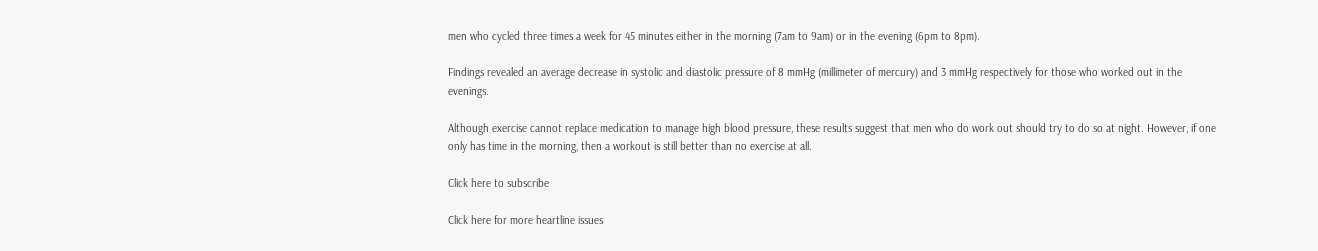men who cycled three times a week for 45 minutes either in the morning (7am to 9am) or in the evening (6pm to 8pm).

Findings revealed an average decrease in systolic and diastolic pressure of 8 mmHg (millimeter of mercury) and 3 mmHg respectively for those who worked out in the evenings.

Although exercise cannot replace medication to manage high blood pressure, these results suggest that men who do work out should try to do so at night. However, if one only has time in the morning, then a workout is still better than no exercise at all.

Click here to subscribe

Click here for more heartline issues